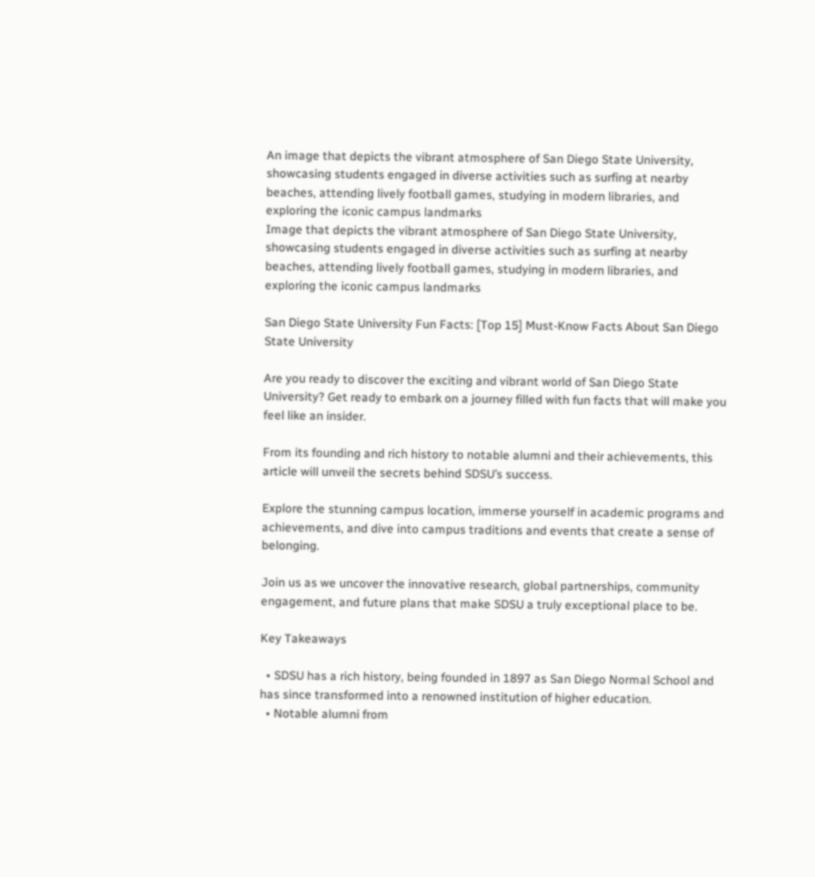An image that depicts the vibrant atmosphere of San Diego State University, showcasing students engaged in diverse activities such as surfing at nearby beaches, attending lively football games, studying in modern libraries, and exploring the iconic campus landmarks
Image that depicts the vibrant atmosphere of San Diego State University, showcasing students engaged in diverse activities such as surfing at nearby beaches, attending lively football games, studying in modern libraries, and exploring the iconic campus landmarks

San Diego State University Fun Facts: [Top 15] Must-Know Facts About San Diego State University

Are you ready to discover the exciting and vibrant world of San Diego State University? Get ready to embark on a journey filled with fun facts that will make you feel like an insider.

From its founding and rich history to notable alumni and their achievements, this article will unveil the secrets behind SDSU’s success.

Explore the stunning campus location, immerse yourself in academic programs and achievements, and dive into campus traditions and events that create a sense of belonging.

Join us as we uncover the innovative research, global partnerships, community engagement, and future plans that make SDSU a truly exceptional place to be.

Key Takeaways

  • SDSU has a rich history, being founded in 1897 as San Diego Normal School and has since transformed into a renowned institution of higher education.
  • Notable alumni from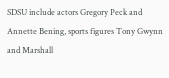SDSU include actors Gregory Peck and Annette Bening, sports figures Tony Gwynn and Marshall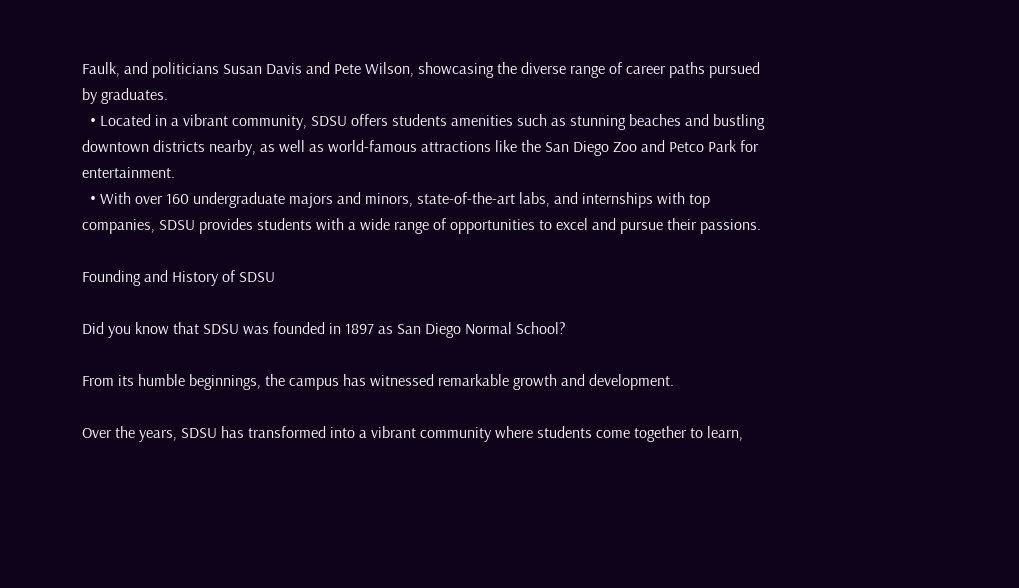Faulk, and politicians Susan Davis and Pete Wilson, showcasing the diverse range of career paths pursued by graduates.
  • Located in a vibrant community, SDSU offers students amenities such as stunning beaches and bustling downtown districts nearby, as well as world-famous attractions like the San Diego Zoo and Petco Park for entertainment.
  • With over 160 undergraduate majors and minors, state-of-the-art labs, and internships with top companies, SDSU provides students with a wide range of opportunities to excel and pursue their passions.

Founding and History of SDSU

Did you know that SDSU was founded in 1897 as San Diego Normal School?

From its humble beginnings, the campus has witnessed remarkable growth and development.

Over the years, SDSU has transformed into a vibrant community where students come together to learn,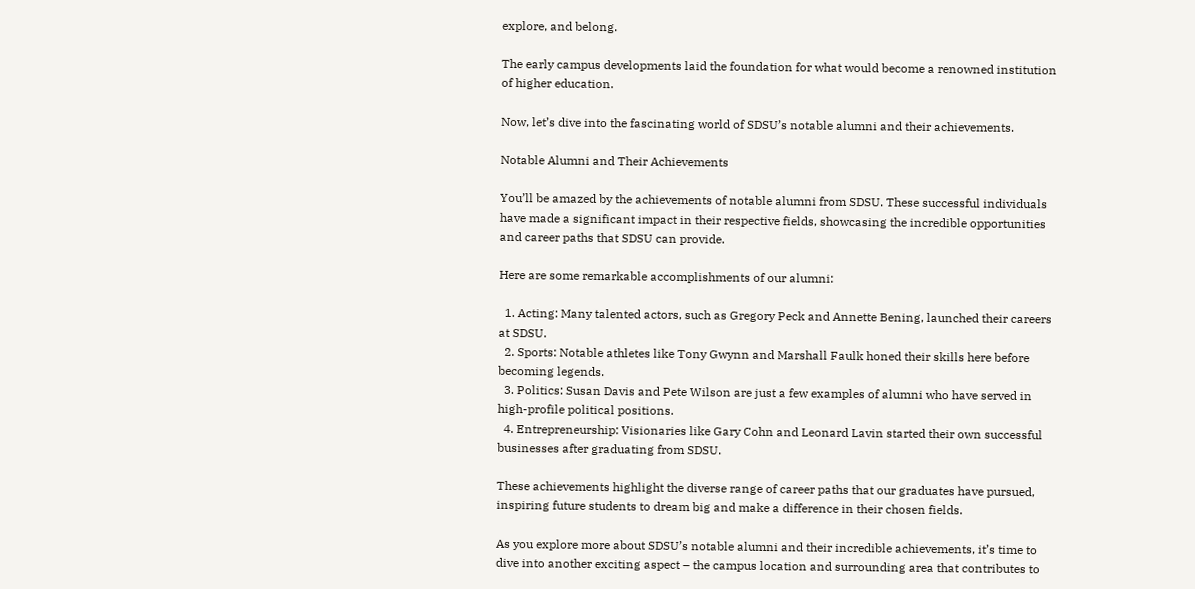explore, and belong.

The early campus developments laid the foundation for what would become a renowned institution of higher education.

Now, let’s dive into the fascinating world of SDSU’s notable alumni and their achievements.

Notable Alumni and Their Achievements

You’ll be amazed by the achievements of notable alumni from SDSU. These successful individuals have made a significant impact in their respective fields, showcasing the incredible opportunities and career paths that SDSU can provide.

Here are some remarkable accomplishments of our alumni:

  1. Acting: Many talented actors, such as Gregory Peck and Annette Bening, launched their careers at SDSU.
  2. Sports: Notable athletes like Tony Gwynn and Marshall Faulk honed their skills here before becoming legends.
  3. Politics: Susan Davis and Pete Wilson are just a few examples of alumni who have served in high-profile political positions.
  4. Entrepreneurship: Visionaries like Gary Cohn and Leonard Lavin started their own successful businesses after graduating from SDSU.

These achievements highlight the diverse range of career paths that our graduates have pursued, inspiring future students to dream big and make a difference in their chosen fields.

As you explore more about SDSU’s notable alumni and their incredible achievements, it’s time to dive into another exciting aspect – the campus location and surrounding area that contributes to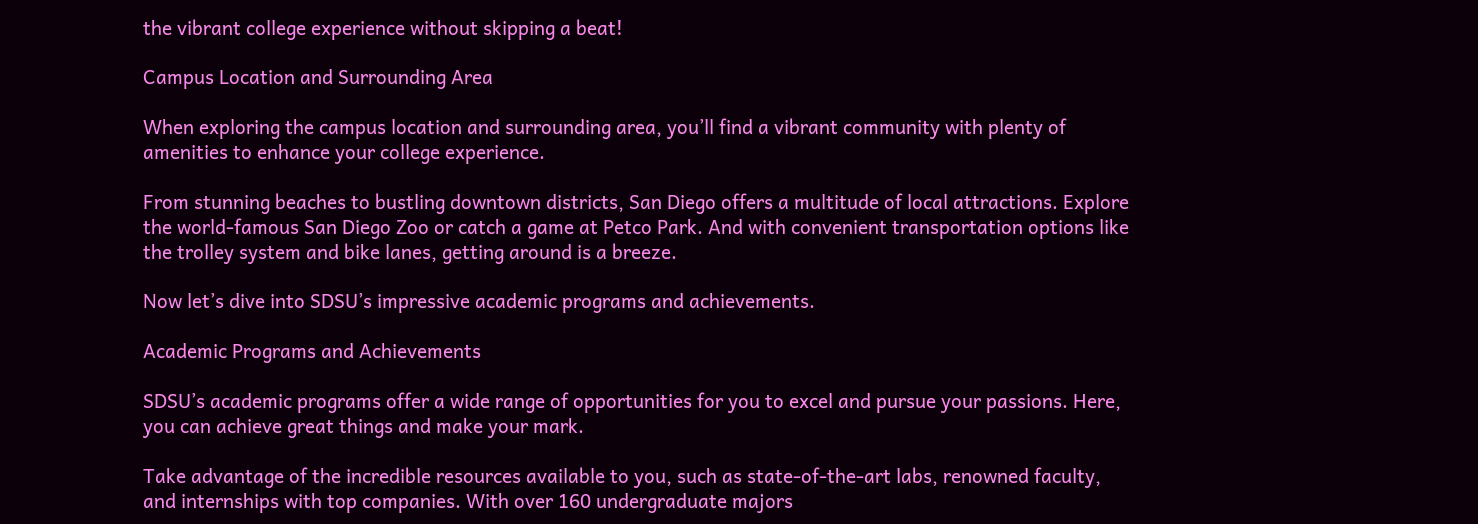the vibrant college experience without skipping a beat!

Campus Location and Surrounding Area

When exploring the campus location and surrounding area, you’ll find a vibrant community with plenty of amenities to enhance your college experience.

From stunning beaches to bustling downtown districts, San Diego offers a multitude of local attractions. Explore the world-famous San Diego Zoo or catch a game at Petco Park. And with convenient transportation options like the trolley system and bike lanes, getting around is a breeze.

Now let’s dive into SDSU’s impressive academic programs and achievements.

Academic Programs and Achievements

SDSU’s academic programs offer a wide range of opportunities for you to excel and pursue your passions. Here, you can achieve great things and make your mark.

Take advantage of the incredible resources available to you, such as state-of-the-art labs, renowned faculty, and internships with top companies. With over 160 undergraduate majors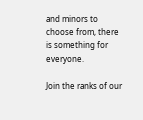and minors to choose from, there is something for everyone.

Join the ranks of our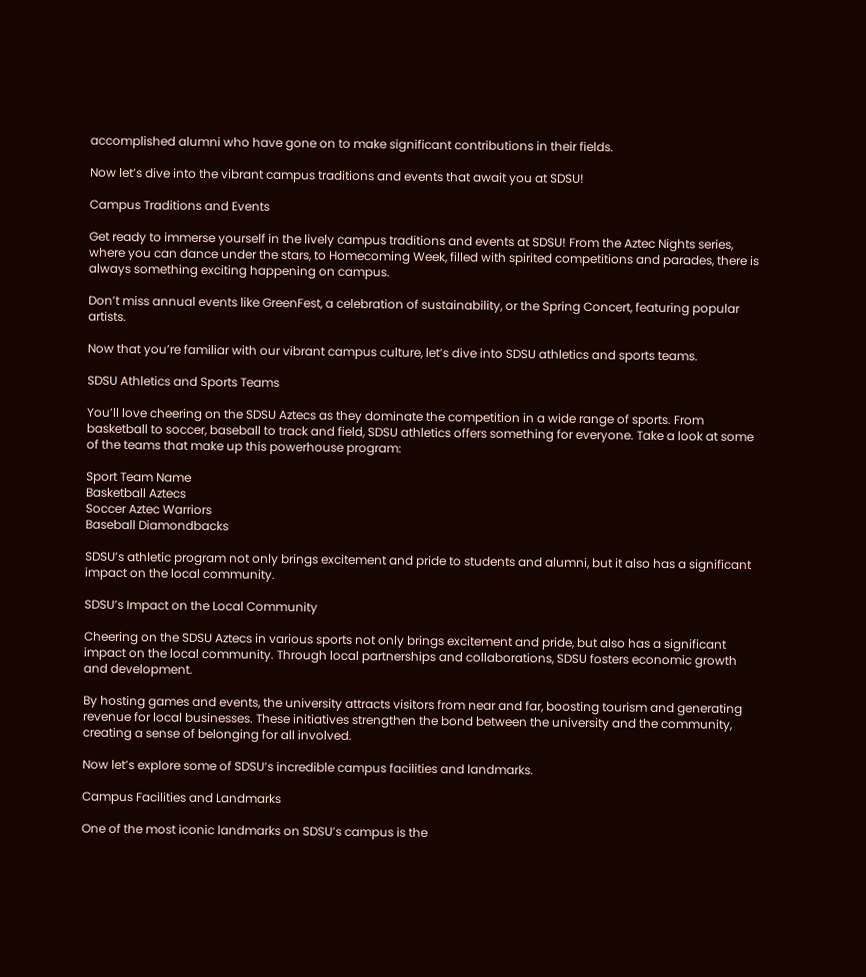accomplished alumni who have gone on to make significant contributions in their fields.

Now let’s dive into the vibrant campus traditions and events that await you at SDSU!

Campus Traditions and Events

Get ready to immerse yourself in the lively campus traditions and events at SDSU! From the Aztec Nights series, where you can dance under the stars, to Homecoming Week, filled with spirited competitions and parades, there is always something exciting happening on campus.

Don’t miss annual events like GreenFest, a celebration of sustainability, or the Spring Concert, featuring popular artists.

Now that you’re familiar with our vibrant campus culture, let’s dive into SDSU athletics and sports teams.

SDSU Athletics and Sports Teams

You’ll love cheering on the SDSU Aztecs as they dominate the competition in a wide range of sports. From basketball to soccer, baseball to track and field, SDSU athletics offers something for everyone. Take a look at some of the teams that make up this powerhouse program:

Sport Team Name
Basketball Aztecs
Soccer Aztec Warriors
Baseball Diamondbacks

SDSU’s athletic program not only brings excitement and pride to students and alumni, but it also has a significant impact on the local community.

SDSU’s Impact on the Local Community

Cheering on the SDSU Aztecs in various sports not only brings excitement and pride, but also has a significant impact on the local community. Through local partnerships and collaborations, SDSU fosters economic growth and development.

By hosting games and events, the university attracts visitors from near and far, boosting tourism and generating revenue for local businesses. These initiatives strengthen the bond between the university and the community, creating a sense of belonging for all involved.

Now let’s explore some of SDSU’s incredible campus facilities and landmarks.

Campus Facilities and Landmarks

One of the most iconic landmarks on SDSU’s campus is the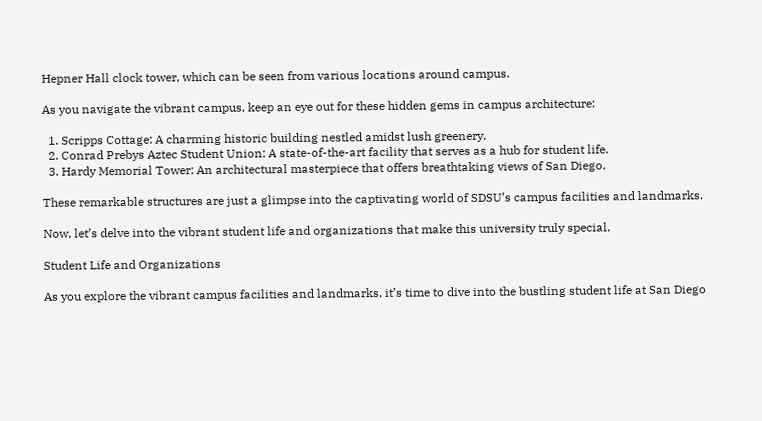Hepner Hall clock tower, which can be seen from various locations around campus.

As you navigate the vibrant campus, keep an eye out for these hidden gems in campus architecture:

  1. Scripps Cottage: A charming historic building nestled amidst lush greenery.
  2. Conrad Prebys Aztec Student Union: A state-of-the-art facility that serves as a hub for student life.
  3. Hardy Memorial Tower: An architectural masterpiece that offers breathtaking views of San Diego.

These remarkable structures are just a glimpse into the captivating world of SDSU’s campus facilities and landmarks.

Now, let’s delve into the vibrant student life and organizations that make this university truly special.

Student Life and Organizations

As you explore the vibrant campus facilities and landmarks, it’s time to dive into the bustling student life at San Diego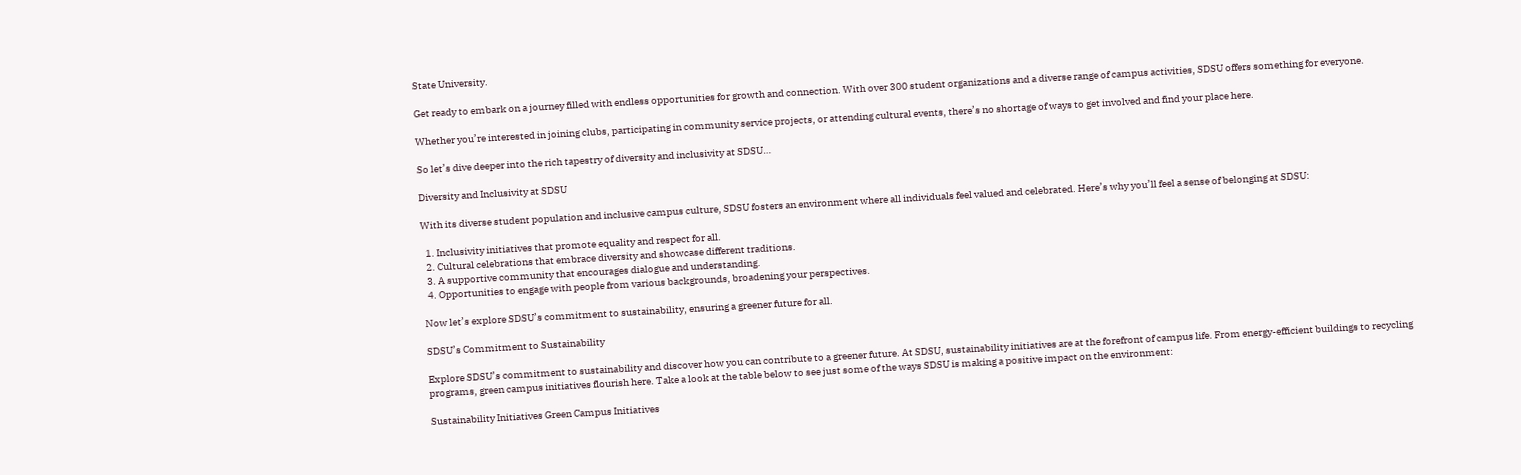State University.

Get ready to embark on a journey filled with endless opportunities for growth and connection. With over 300 student organizations and a diverse range of campus activities, SDSU offers something for everyone.

Whether you’re interested in joining clubs, participating in community service projects, or attending cultural events, there’s no shortage of ways to get involved and find your place here.

So let’s dive deeper into the rich tapestry of diversity and inclusivity at SDSU…

Diversity and Inclusivity at SDSU

With its diverse student population and inclusive campus culture, SDSU fosters an environment where all individuals feel valued and celebrated. Here’s why you’ll feel a sense of belonging at SDSU:

  1. Inclusivity initiatives that promote equality and respect for all.
  2. Cultural celebrations that embrace diversity and showcase different traditions.
  3. A supportive community that encourages dialogue and understanding.
  4. Opportunities to engage with people from various backgrounds, broadening your perspectives.

Now let’s explore SDSU’s commitment to sustainability, ensuring a greener future for all.

SDSU’s Commitment to Sustainability

Explore SDSU’s commitment to sustainability and discover how you can contribute to a greener future. At SDSU, sustainability initiatives are at the forefront of campus life. From energy-efficient buildings to recycling programs, green campus initiatives flourish here. Take a look at the table below to see just some of the ways SDSU is making a positive impact on the environment:

Sustainability Initiatives Green Campus Initiatives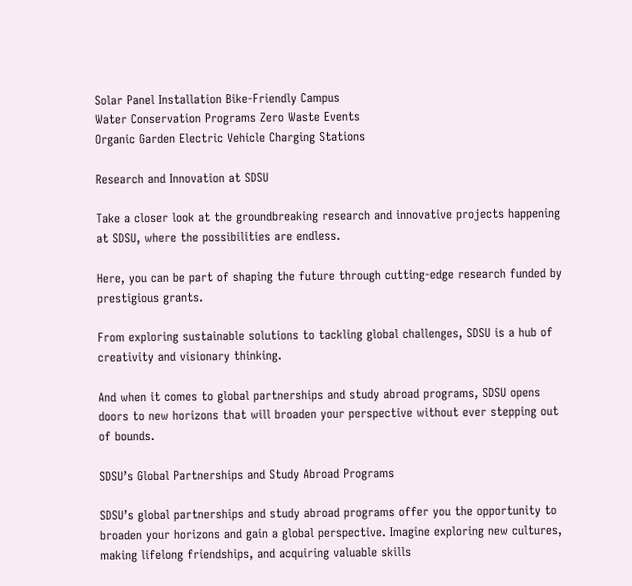Solar Panel Installation Bike-Friendly Campus
Water Conservation Programs Zero Waste Events
Organic Garden Electric Vehicle Charging Stations

Research and Innovation at SDSU

Take a closer look at the groundbreaking research and innovative projects happening at SDSU, where the possibilities are endless.

Here, you can be part of shaping the future through cutting-edge research funded by prestigious grants.

From exploring sustainable solutions to tackling global challenges, SDSU is a hub of creativity and visionary thinking.

And when it comes to global partnerships and study abroad programs, SDSU opens doors to new horizons that will broaden your perspective without ever stepping out of bounds.

SDSU’s Global Partnerships and Study Abroad Programs

SDSU’s global partnerships and study abroad programs offer you the opportunity to broaden your horizons and gain a global perspective. Imagine exploring new cultures, making lifelong friendships, and acquiring valuable skills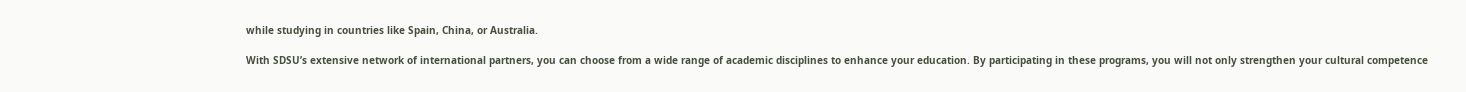while studying in countries like Spain, China, or Australia.

With SDSU’s extensive network of international partners, you can choose from a wide range of academic disciplines to enhance your education. By participating in these programs, you will not only strengthen your cultural competence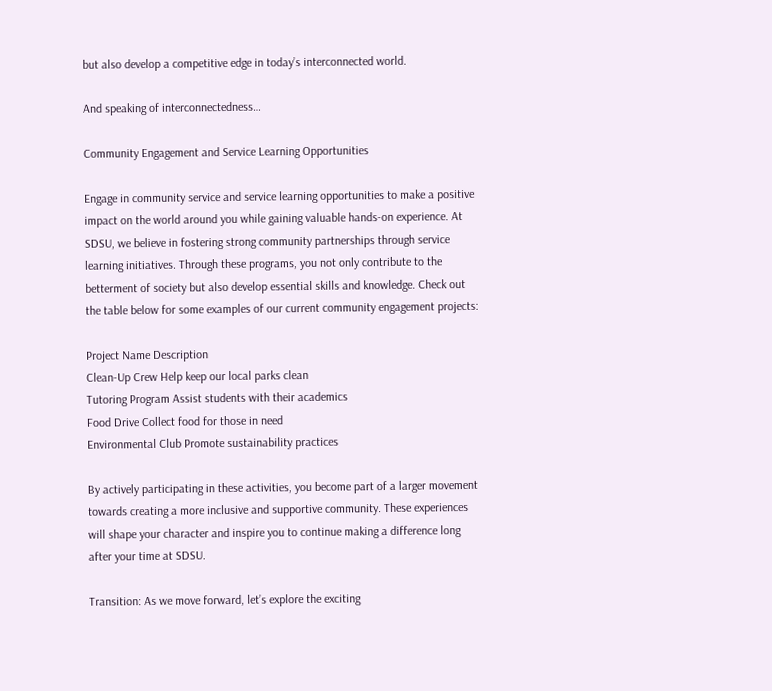but also develop a competitive edge in today’s interconnected world.

And speaking of interconnectedness…

Community Engagement and Service Learning Opportunities

Engage in community service and service learning opportunities to make a positive impact on the world around you while gaining valuable hands-on experience. At SDSU, we believe in fostering strong community partnerships through service learning initiatives. Through these programs, you not only contribute to the betterment of society but also develop essential skills and knowledge. Check out the table below for some examples of our current community engagement projects:

Project Name Description
Clean-Up Crew Help keep our local parks clean
Tutoring Program Assist students with their academics
Food Drive Collect food for those in need
Environmental Club Promote sustainability practices

By actively participating in these activities, you become part of a larger movement towards creating a more inclusive and supportive community. These experiences will shape your character and inspire you to continue making a difference long after your time at SDSU.

Transition: As we move forward, let’s explore the exciting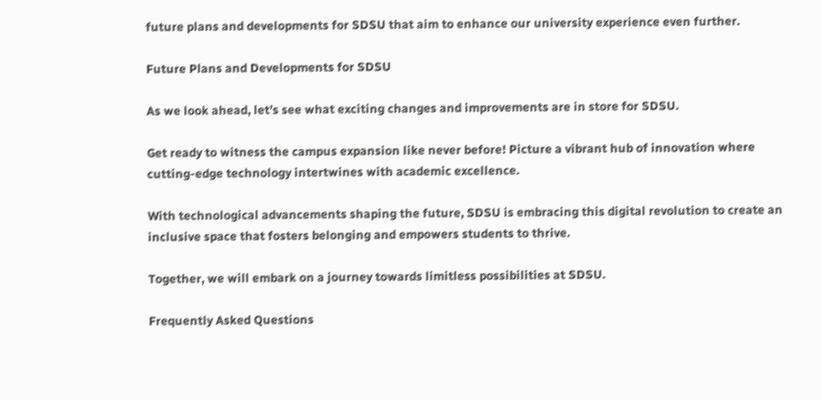future plans and developments for SDSU that aim to enhance our university experience even further.

Future Plans and Developments for SDSU

As we look ahead, let’s see what exciting changes and improvements are in store for SDSU.

Get ready to witness the campus expansion like never before! Picture a vibrant hub of innovation where cutting-edge technology intertwines with academic excellence.

With technological advancements shaping the future, SDSU is embracing this digital revolution to create an inclusive space that fosters belonging and empowers students to thrive.

Together, we will embark on a journey towards limitless possibilities at SDSU.

Frequently Asked Questions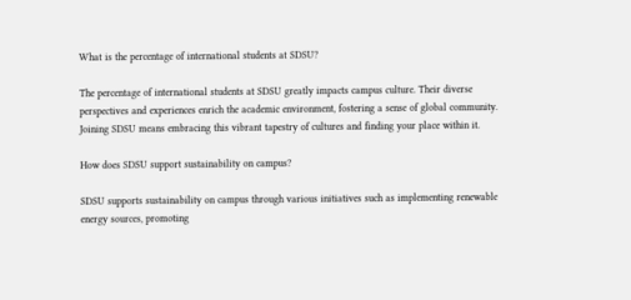What is the percentage of international students at SDSU?

The percentage of international students at SDSU greatly impacts campus culture. Their diverse perspectives and experiences enrich the academic environment, fostering a sense of global community. Joining SDSU means embracing this vibrant tapestry of cultures and finding your place within it.

How does SDSU support sustainability on campus?

SDSU supports sustainability on campus through various initiatives such as implementing renewable energy sources, promoting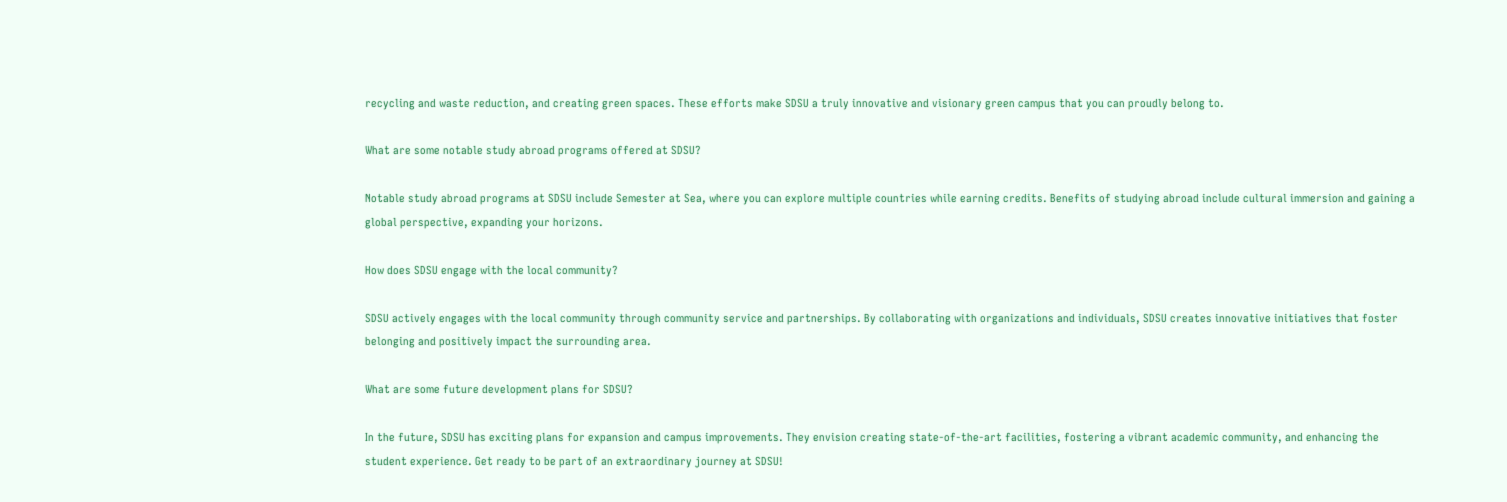recycling and waste reduction, and creating green spaces. These efforts make SDSU a truly innovative and visionary green campus that you can proudly belong to.

What are some notable study abroad programs offered at SDSU?

Notable study abroad programs at SDSU include Semester at Sea, where you can explore multiple countries while earning credits. Benefits of studying abroad include cultural immersion and gaining a global perspective, expanding your horizons.

How does SDSU engage with the local community?

SDSU actively engages with the local community through community service and partnerships. By collaborating with organizations and individuals, SDSU creates innovative initiatives that foster belonging and positively impact the surrounding area.

What are some future development plans for SDSU?

In the future, SDSU has exciting plans for expansion and campus improvements. They envision creating state-of-the-art facilities, fostering a vibrant academic community, and enhancing the student experience. Get ready to be part of an extraordinary journey at SDSU!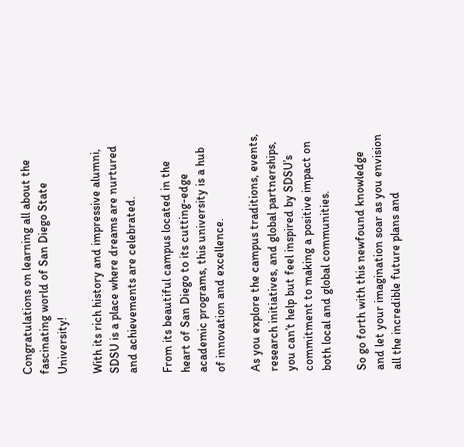Congratulations on learning all about the fascinating world of San Diego State University!

With its rich history and impressive alumni, SDSU is a place where dreams are nurtured and achievements are celebrated.

From its beautiful campus located in the heart of San Diego to its cutting-edge academic programs, this university is a hub of innovation and excellence.

As you explore the campus traditions, events, research initiatives, and global partnerships, you can’t help but feel inspired by SDSU’s commitment to making a positive impact on both local and global communities.

So go forth with this newfound knowledge and let your imagination soar as you envision all the incredible future plans and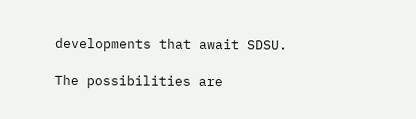developments that await SDSU.

The possibilities are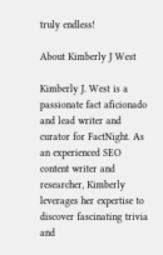truly endless!

About Kimberly J West

Kimberly J. West is a passionate fact aficionado and lead writer and curator for FactNight. As an experienced SEO content writer and researcher, Kimberly leverages her expertise to discover fascinating trivia and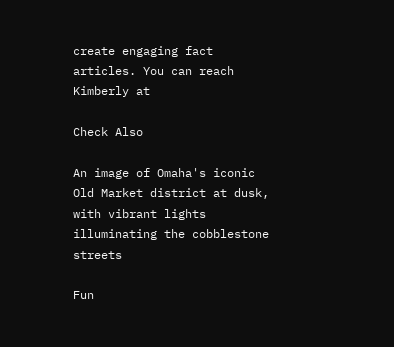create engaging fact articles. You can reach Kimberly at

Check Also

An image of Omaha's iconic Old Market district at dusk, with vibrant lights illuminating the cobblestone streets

Fun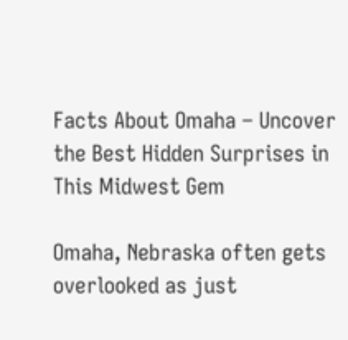Facts About Omaha – Uncover the Best Hidden Surprises in This Midwest Gem

Omaha, Nebraska often gets overlooked as just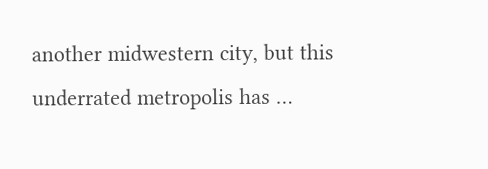another midwestern city, but this underrated metropolis has …